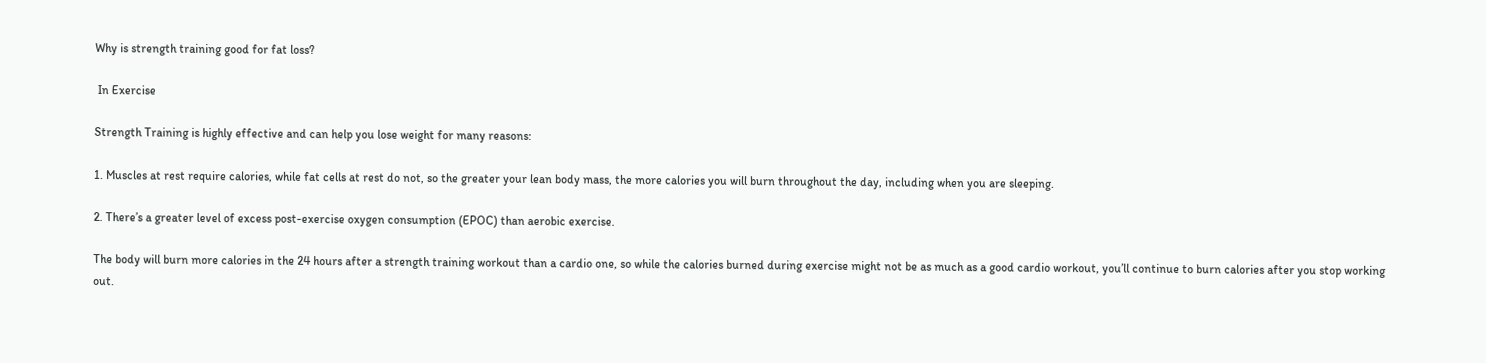Why is strength training good for fat loss?

 In Exercise

Strength Training is highly effective and can help you lose weight for many reasons:

1. Muscles at rest require calories, while fat cells at rest do not, so the greater your lean body mass, the more calories you will burn throughout the day, including when you are sleeping.

2. There’s a greater level of excess post-exercise oxygen consumption (EPOC) than aerobic exercise.

The body will burn more calories in the 24 hours after a strength training workout than a cardio one, so while the calories burned during exercise might not be as much as a good cardio workout, you’ll continue to burn calories after you stop working out.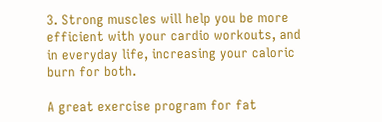3. Strong muscles will help you be more efficient with your cardio workouts, and in everyday life, increasing your caloric burn for both.

A great exercise program for fat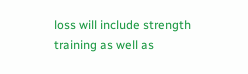loss will include strength training as well as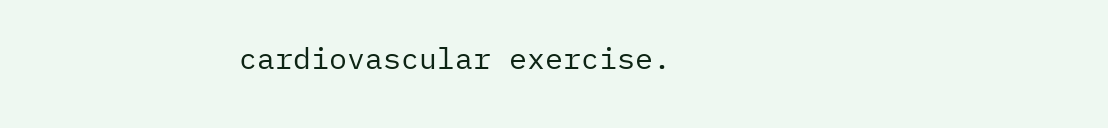cardiovascular exercise.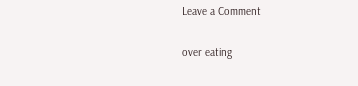Leave a Comment

over eating